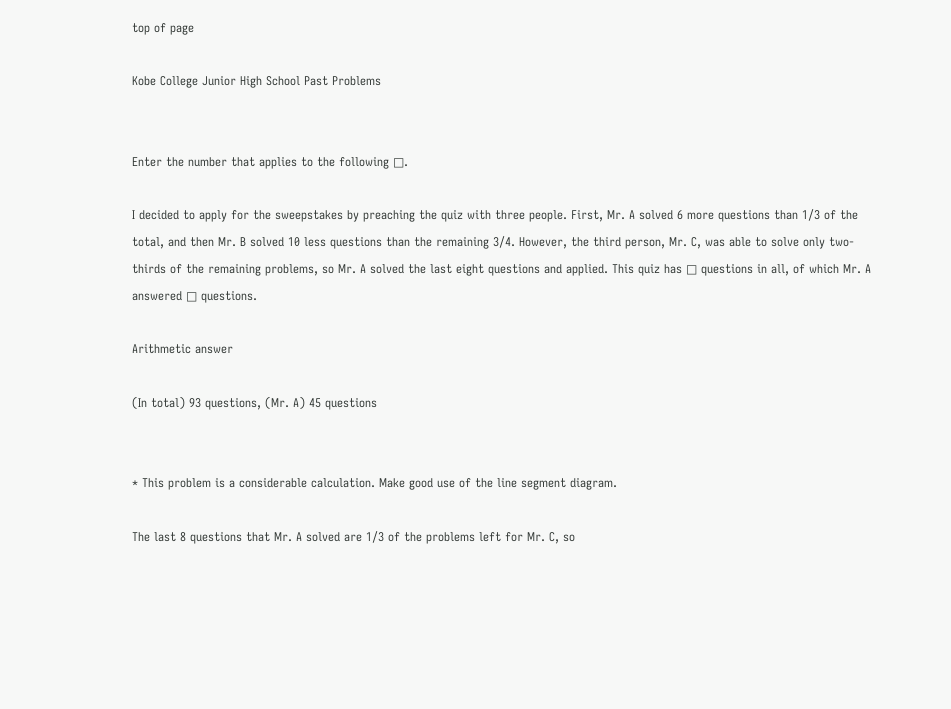top of page

Kobe College Junior High School Past Problems


Enter the number that applies to the following □.

I decided to apply for the sweepstakes by preaching the quiz with three people. First, Mr. A solved 6 more questions than 1/3 of the total, and then Mr. B solved 10 less questions than the remaining 3/4. However, the third person, Mr. C, was able to solve only two-thirds of the remaining problems, so Mr. A solved the last eight questions and applied. This quiz has □ questions in all, of which Mr. A answered □ questions.

Arithmetic answer

(In total) 93 questions, (Mr. A) 45 questions


* This problem is a considerable calculation. Make good use of the line segment diagram.

The last 8 questions that Mr. A solved are 1/3 of the problems left for Mr. C, so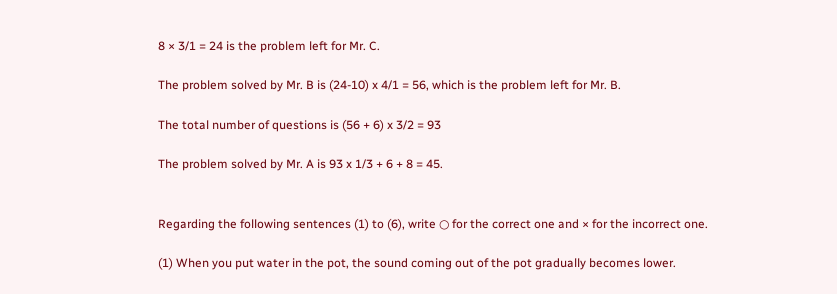8 × 3/1 = 24 is the problem left for Mr. C.

The problem solved by Mr. B is (24-10) x 4/1 = 56, which is the problem left for Mr. B.

The total number of questions is (56 + 6) x 3/2 = 93

The problem solved by Mr. A is 93 x 1/3 + 6 + 8 = 45.


Regarding the following sentences (1) to (6), write ○ for the correct one and × for the incorrect one.

(1) When you put water in the pot, the sound coming out of the pot gradually becomes lower.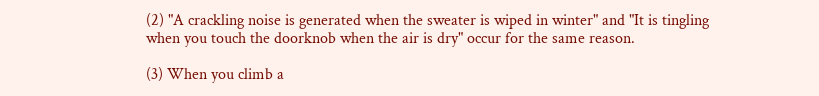(2) "A crackling noise is generated when the sweater is wiped in winter" and "It is tingling when you touch the doorknob when the air is dry" occur for the same reason.

(3) When you climb a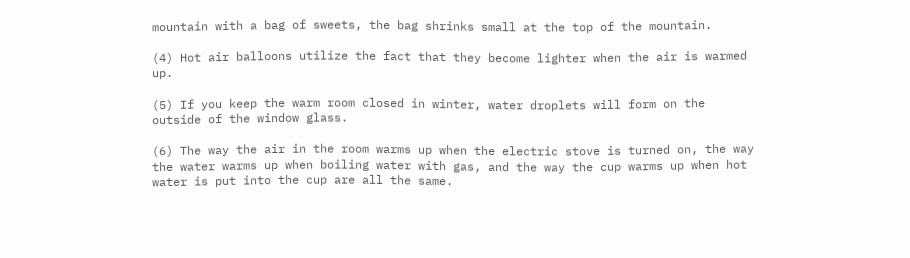mountain with a bag of sweets, the bag shrinks small at the top of the mountain.

(4) Hot air balloons utilize the fact that they become lighter when the air is warmed up.

(5) If you keep the warm room closed in winter, water droplets will form on the outside of the window glass.

(6) The way the air in the room warms up when the electric stove is turned on, the way the water warms up when boiling water with gas, and the way the cup warms up when hot water is put into the cup are all the same.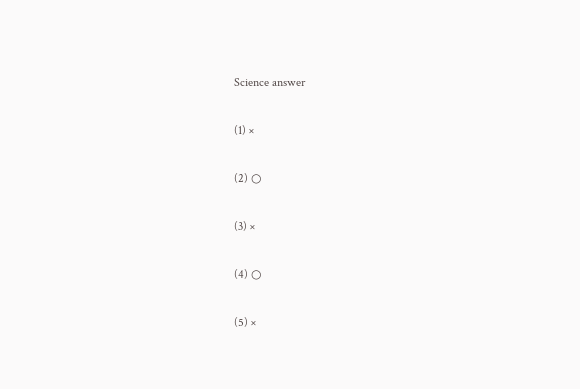Science answer

(1) ×

(2) ○

(3) ×

(4) ○

(5) ×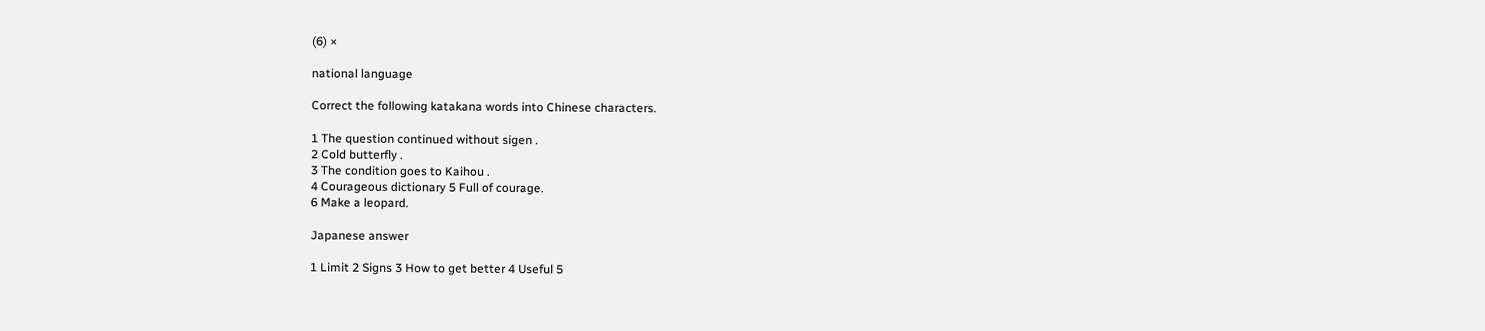(6) ×

national language

Correct the following katakana words into Chinese characters.

1 The question continued without sigen .
2 Cold butterfly .
3 The condition goes to Kaihou .
4 Courageous dictionary 5 Full of courage.
6 Make a leopard.

Japanese answer

1 Limit 2 Signs 3 How to get better 4 Useful 5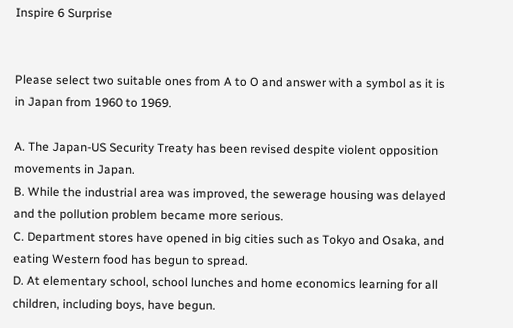Inspire 6 Surprise


Please select two suitable ones from A to O and answer with a symbol as it is in Japan from 1960 to 1969.

A. The Japan-US Security Treaty has been revised despite violent opposition movements in Japan.
B. While the industrial area was improved, the sewerage housing was delayed and the pollution problem became more serious.
C. Department stores have opened in big cities such as Tokyo and Osaka, and eating Western food has begun to spread.
D. At elementary school, school lunches and home economics learning for all children, including boys, have begun.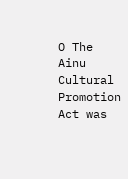O The Ainu Cultural Promotion Act was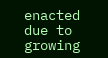enacted due to growing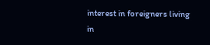interest in foreigners living in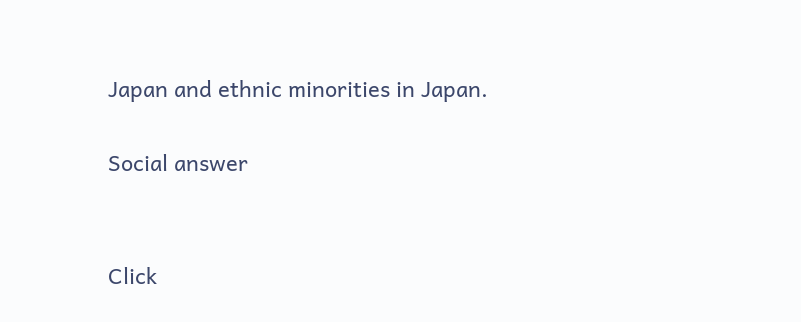Japan and ethnic minorities in Japan.

Social answer


Click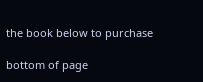the book below to purchase

bottom of page